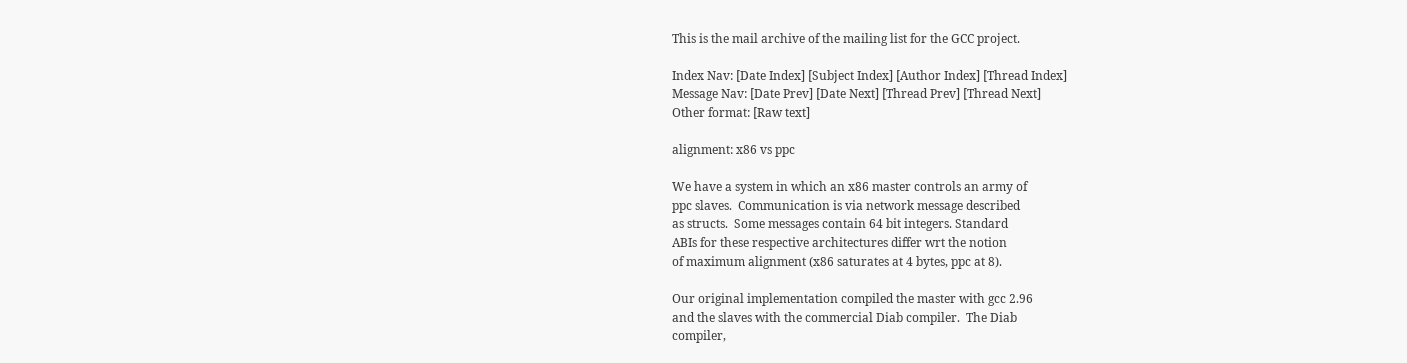This is the mail archive of the mailing list for the GCC project.

Index Nav: [Date Index] [Subject Index] [Author Index] [Thread Index]
Message Nav: [Date Prev] [Date Next] [Thread Prev] [Thread Next]
Other format: [Raw text]

alignment: x86 vs ppc

We have a system in which an x86 master controls an army of
ppc slaves.  Communication is via network message described
as structs.  Some messages contain 64 bit integers. Standard
ABIs for these respective architectures differ wrt the notion
of maximum alignment (x86 saturates at 4 bytes, ppc at 8).

Our original implementation compiled the master with gcc 2.96
and the slaves with the commercial Diab compiler.  The Diab
compiler,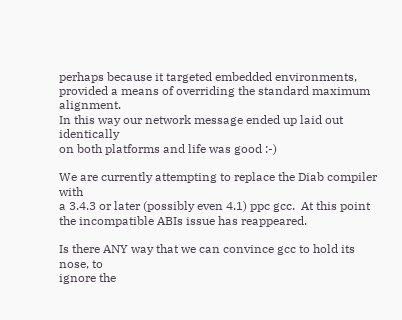perhaps because it targeted embedded environments,
provided a means of overriding the standard maximum alignment.
In this way our network message ended up laid out identically
on both platforms and life was good :-)

We are currently attempting to replace the Diab compiler with
a 3.4.3 or later (possibly even 4.1) ppc gcc.  At this point
the incompatible ABIs issue has reappeared.

Is there ANY way that we can convince gcc to hold its nose, to
ignore the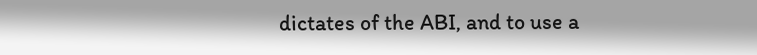dictates of the ABI, and to use a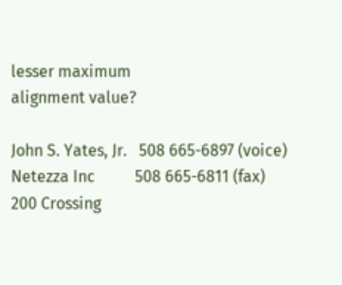lesser maximum
alignment value?

John S. Yates, Jr.   508 665-6897 (voice)
Netezza Inc          508 665-6811 (fax)
200 Crossing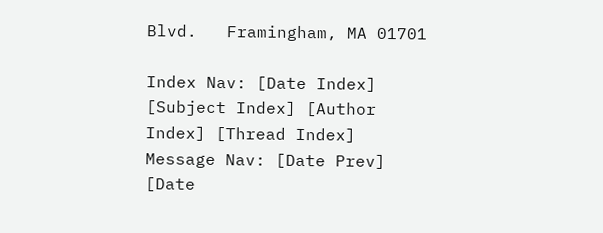Blvd.   Framingham, MA 01701

Index Nav: [Date Index] [Subject Index] [Author Index] [Thread Index]
Message Nav: [Date Prev] [Date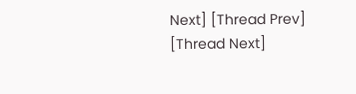Next] [Thread Prev] [Thread Next]